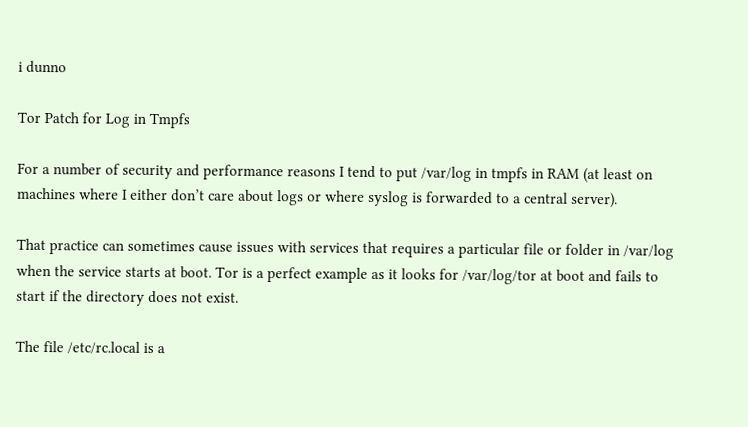i dunno

Tor Patch for Log in Tmpfs

For a number of security and performance reasons I tend to put /var/log in tmpfs in RAM (at least on machines where I either don’t care about logs or where syslog is forwarded to a central server).

That practice can sometimes cause issues with services that requires a particular file or folder in /var/log when the service starts at boot. Tor is a perfect example as it looks for /var/log/tor at boot and fails to start if the directory does not exist.

The file /etc/rc.local is a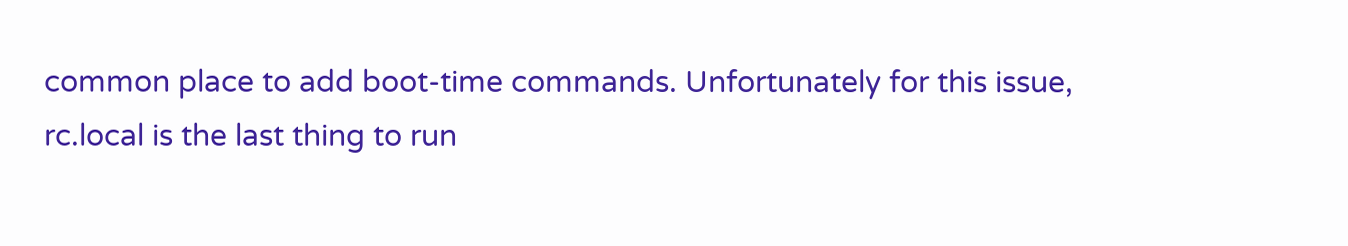common place to add boot-time commands. Unfortunately for this issue, rc.local is the last thing to run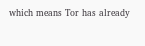which means Tor has already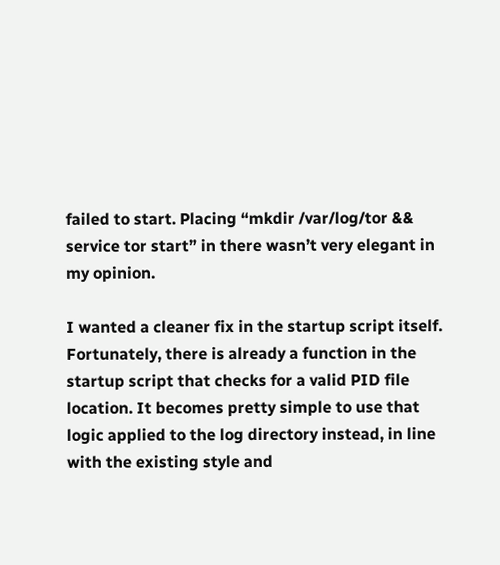failed to start. Placing “mkdir /var/log/tor && service tor start” in there wasn’t very elegant in my opinion.

I wanted a cleaner fix in the startup script itself. Fortunately, there is already a function in the startup script that checks for a valid PID file location. It becomes pretty simple to use that logic applied to the log directory instead, in line with the existing style and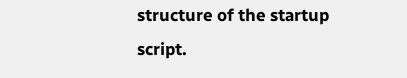structure of the startup script.